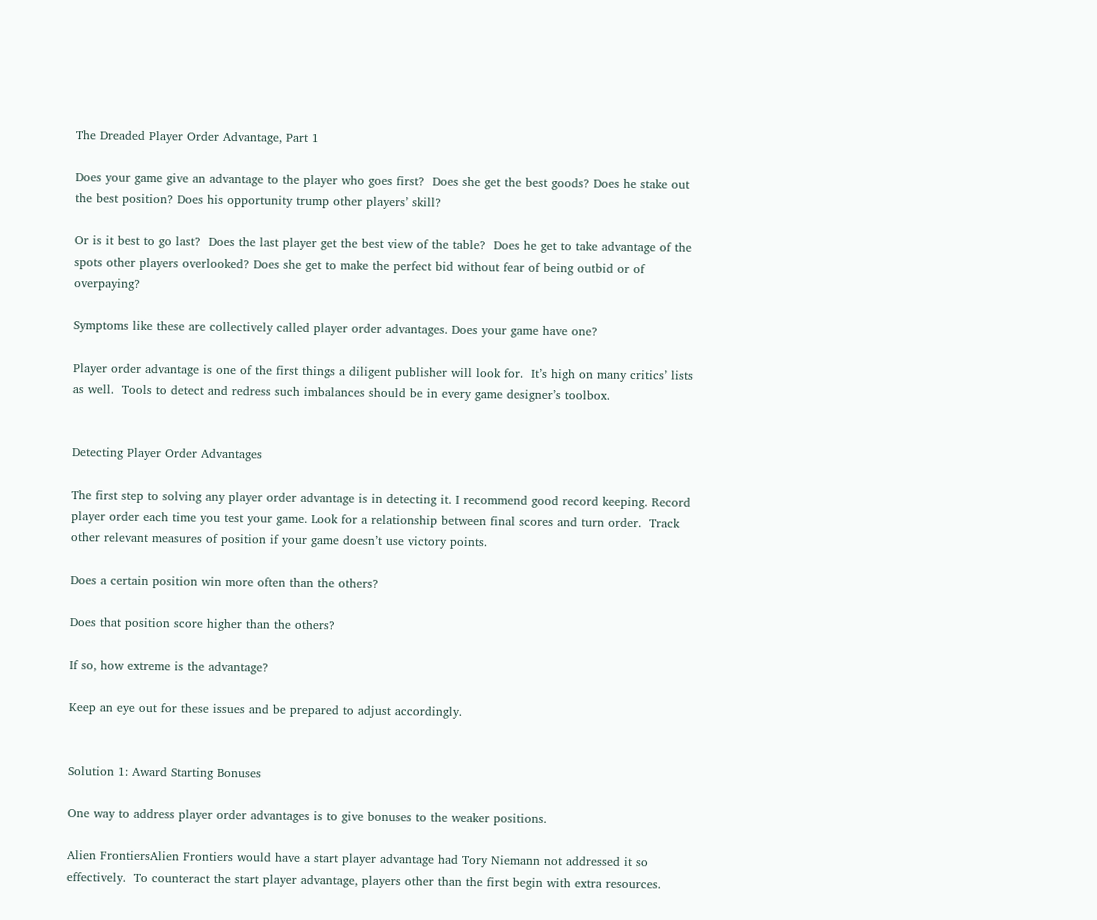The Dreaded Player Order Advantage, Part 1

Does your game give an advantage to the player who goes first?  Does she get the best goods? Does he stake out the best position? Does his opportunity trump other players’ skill?

Or is it best to go last?  Does the last player get the best view of the table?  Does he get to take advantage of the spots other players overlooked? Does she get to make the perfect bid without fear of being outbid or of overpaying?

Symptoms like these are collectively called player order advantages. Does your game have one?

Player order advantage is one of the first things a diligent publisher will look for.  It’s high on many critics’ lists as well.  Tools to detect and redress such imbalances should be in every game designer’s toolbox.


Detecting Player Order Advantages

The first step to solving any player order advantage is in detecting it. I recommend good record keeping. Record player order each time you test your game. Look for a relationship between final scores and turn order.  Track other relevant measures of position if your game doesn’t use victory points.

Does a certain position win more often than the others?

Does that position score higher than the others?

If so, how extreme is the advantage?

Keep an eye out for these issues and be prepared to adjust accordingly.


Solution 1: Award Starting Bonuses

One way to address player order advantages is to give bonuses to the weaker positions.

Alien FrontiersAlien Frontiers would have a start player advantage had Tory Niemann not addressed it so effectively.  To counteract the start player advantage, players other than the first begin with extra resources.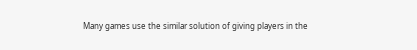Many games use the similar solution of giving players in the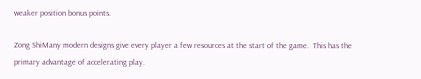weaker position bonus points.

Zong ShiMany modern designs give every player a few resources at the start of the game.  This has the primary advantage of accelerating play.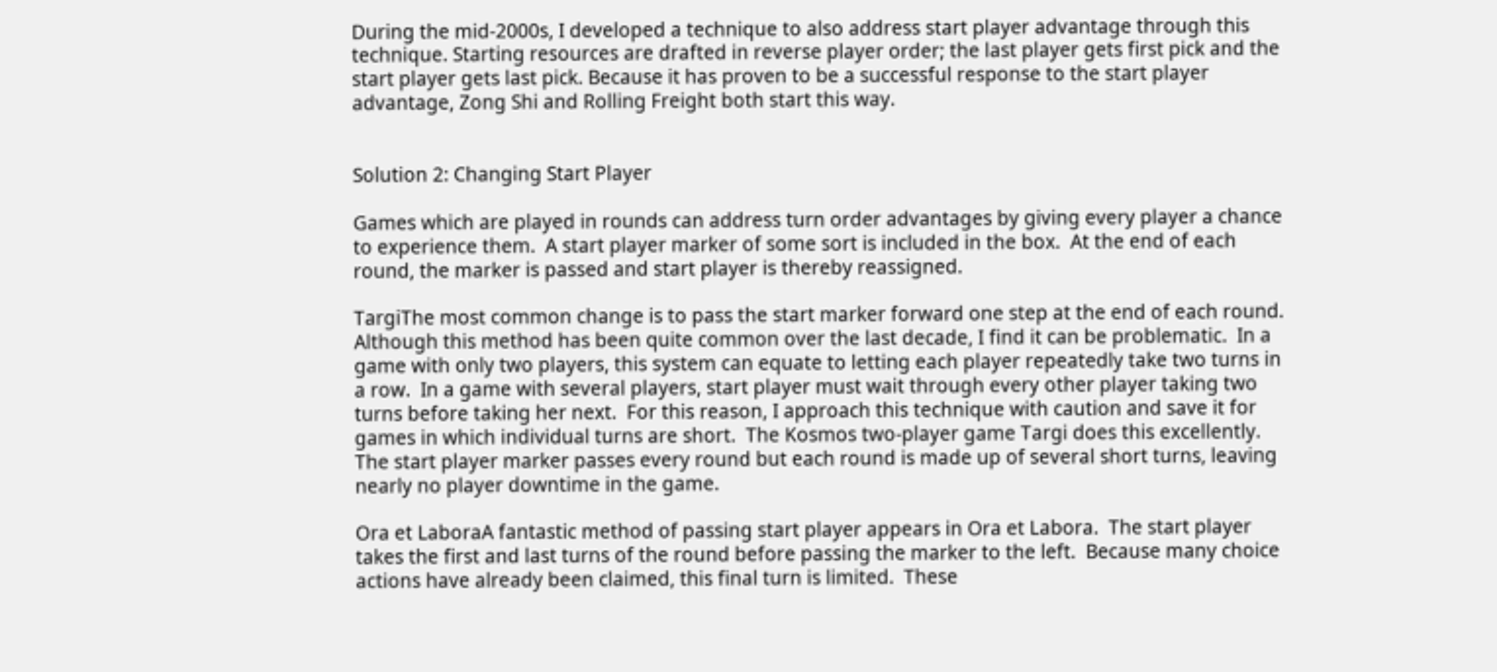During the mid-2000s, I developed a technique to also address start player advantage through this technique. Starting resources are drafted in reverse player order; the last player gets first pick and the start player gets last pick. Because it has proven to be a successful response to the start player advantage, Zong Shi and Rolling Freight both start this way.


Solution 2: Changing Start Player

Games which are played in rounds can address turn order advantages by giving every player a chance to experience them.  A start player marker of some sort is included in the box.  At the end of each round, the marker is passed and start player is thereby reassigned.

TargiThe most common change is to pass the start marker forward one step at the end of each round.  Although this method has been quite common over the last decade, I find it can be problematic.  In a game with only two players, this system can equate to letting each player repeatedly take two turns in a row.  In a game with several players, start player must wait through every other player taking two turns before taking her next.  For this reason, I approach this technique with caution and save it for games in which individual turns are short.  The Kosmos two-player game Targi does this excellently.  The start player marker passes every round but each round is made up of several short turns, leaving nearly no player downtime in the game.

Ora et LaboraA fantastic method of passing start player appears in Ora et Labora.  The start player takes the first and last turns of the round before passing the marker to the left.  Because many choice actions have already been claimed, this final turn is limited.  These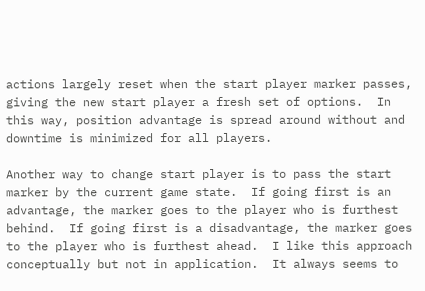actions largely reset when the start player marker passes, giving the new start player a fresh set of options.  In this way, position advantage is spread around without and downtime is minimized for all players.

Another way to change start player is to pass the start marker by the current game state.  If going first is an advantage, the marker goes to the player who is furthest behind.  If going first is a disadvantage, the marker goes to the player who is furthest ahead.  I like this approach conceptually but not in application.  It always seems to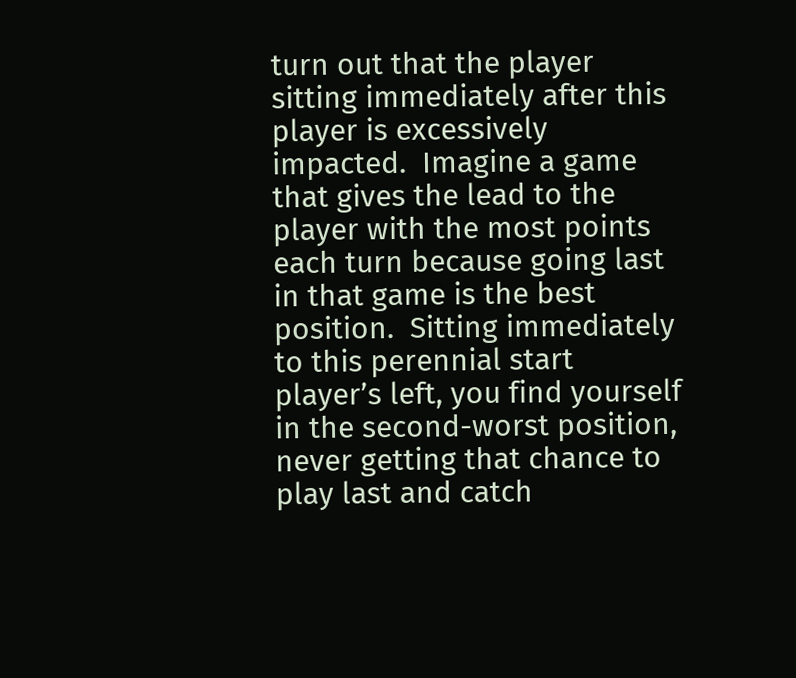turn out that the player sitting immediately after this player is excessively impacted.  Imagine a game that gives the lead to the player with the most points each turn because going last in that game is the best position.  Sitting immediately to this perennial start player’s left, you find yourself in the second-worst position, never getting that chance to play last and catch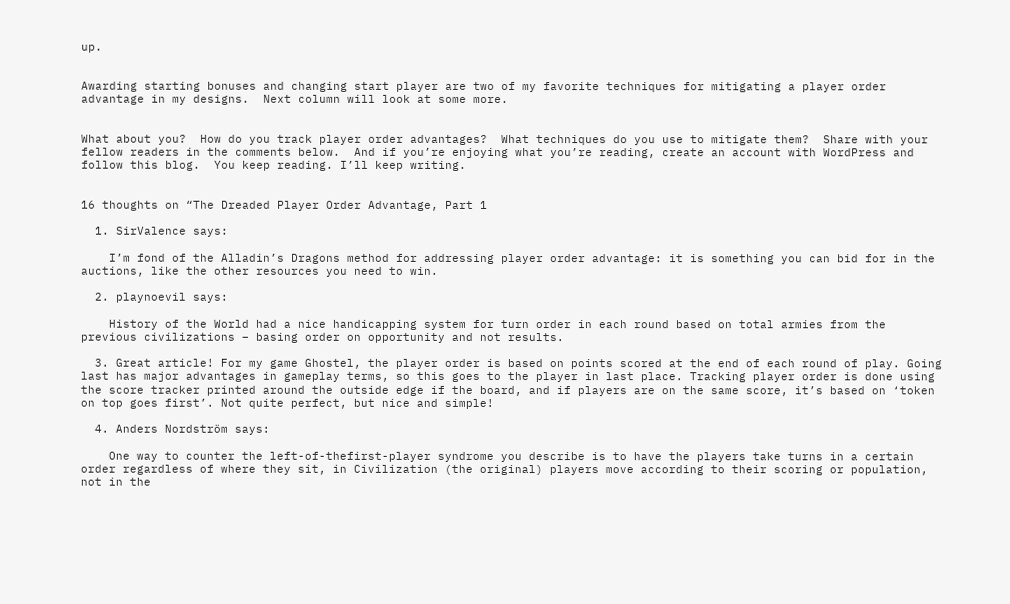up.


Awarding starting bonuses and changing start player are two of my favorite techniques for mitigating a player order advantage in my designs.  Next column will look at some more.


What about you?  How do you track player order advantages?  What techniques do you use to mitigate them?  Share with your fellow readers in the comments below.  And if you’re enjoying what you’re reading, create an account with WordPress and follow this blog.  You keep reading. I’ll keep writing.


16 thoughts on “The Dreaded Player Order Advantage, Part 1

  1. SirValence says:

    I’m fond of the Alladin’s Dragons method for addressing player order advantage: it is something you can bid for in the auctions, like the other resources you need to win.

  2. playnoevil says:

    History of the World had a nice handicapping system for turn order in each round based on total armies from the previous civilizations – basing order on opportunity and not results.

  3. Great article! For my game Ghostel, the player order is based on points scored at the end of each round of play. Going last has major advantages in gameplay terms, so this goes to the player in last place. Tracking player order is done using the score tracker printed around the outside edge if the board, and if players are on the same score, it’s based on ‘token on top goes first’. Not quite perfect, but nice and simple!

  4. Anders Nordström says:

    One way to counter the left-of-thefirst-player syndrome you describe is to have the players take turns in a certain order regardless of where they sit, in Civilization (the original) players move according to their scoring or population, not in the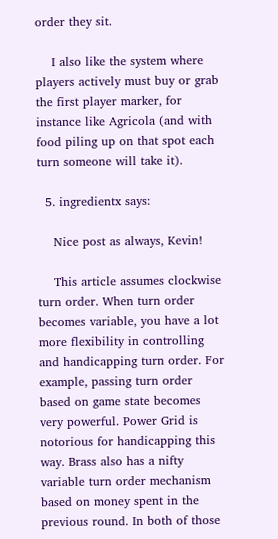order they sit.

    I also like the system where players actively must buy or grab the first player marker, for instance like Agricola (and with food piling up on that spot each turn someone will take it).

  5. ingredientx says:

    Nice post as always, Kevin!

    This article assumes clockwise turn order. When turn order becomes variable, you have a lot more flexibility in controlling and handicapping turn order. For example, passing turn order based on game state becomes very powerful. Power Grid is notorious for handicapping this way. Brass also has a nifty variable turn order mechanism based on money spent in the previous round. In both of those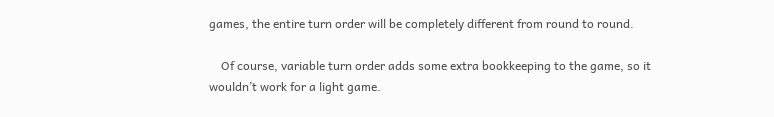games, the entire turn order will be completely different from round to round.

    Of course, variable turn order adds some extra bookkeeping to the game, so it wouldn’t work for a light game.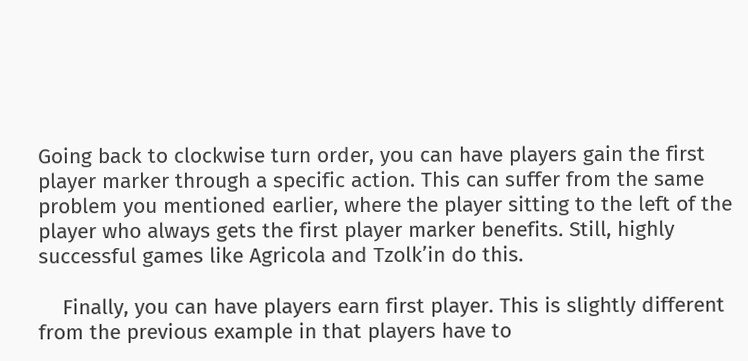Going back to clockwise turn order, you can have players gain the first player marker through a specific action. This can suffer from the same problem you mentioned earlier, where the player sitting to the left of the player who always gets the first player marker benefits. Still, highly successful games like Agricola and Tzolk’in do this.

    Finally, you can have players earn first player. This is slightly different from the previous example in that players have to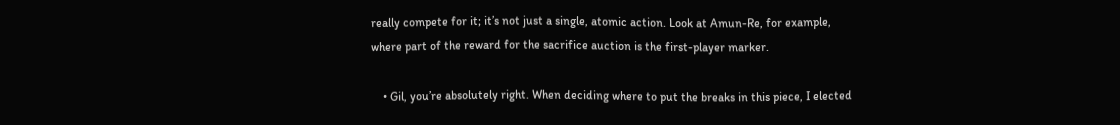really compete for it; it’s not just a single, atomic action. Look at Amun-Re, for example, where part of the reward for the sacrifice auction is the first-player marker.

    • Gil, you’re absolutely right. When deciding where to put the breaks in this piece, I elected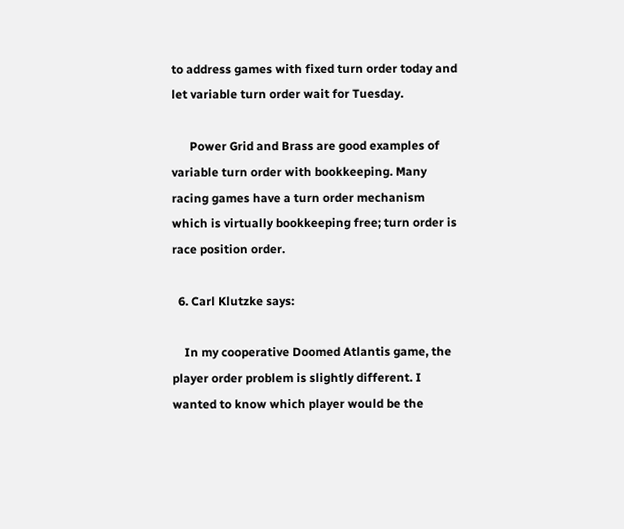to address games with fixed turn order today and let variable turn order wait for Tuesday.

      Power Grid and Brass are good examples of variable turn order with bookkeeping. Many racing games have a turn order mechanism which is virtually bookkeeping free; turn order is race position order.

  6. Carl Klutzke says:

    In my cooperative Doomed Atlantis game, the player order problem is slightly different. I wanted to know which player would be the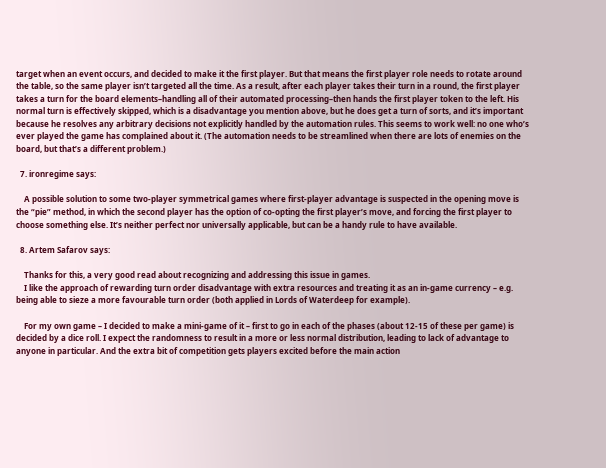target when an event occurs, and decided to make it the first player. But that means the first player role needs to rotate around the table, so the same player isn’t targeted all the time. As a result, after each player takes their turn in a round, the first player takes a turn for the board elements–handling all of their automated processing–then hands the first player token to the left. His normal turn is effectively skipped, which is a disadvantage you mention above, but he does get a turn of sorts, and it’s important because he resolves any arbitrary decisions not explicitly handled by the automation rules. This seems to work well: no one who’s ever played the game has complained about it. (The automation needs to be streamlined when there are lots of enemies on the board, but that’s a different problem.)

  7. ironregime says:

    A possible solution to some two-player symmetrical games where first-player advantage is suspected in the opening move is the “pie” method, in which the second player has the option of co-opting the first player’s move, and forcing the first player to choose something else. It’s neither perfect nor universally applicable, but can be a handy rule to have available.

  8. Artem Safarov says:

    Thanks for this, a very good read about recognizing and addressing this issue in games.
    I like the approach of rewarding turn order disadvantage with extra resources and treating it as an in-game currency – e.g. being able to sieze a more favourable turn order (both applied in Lords of Waterdeep for example).

    For my own game – I decided to make a mini-game of it – first to go in each of the phases (about 12-15 of these per game) is decided by a dice roll. I expect the randomness to result in a more or less normal distribution, leading to lack of advantage to anyone in particular. And the extra bit of competition gets players excited before the main action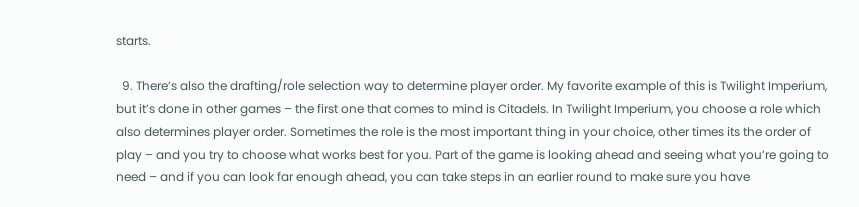starts.

  9. There’s also the drafting/role selection way to determine player order. My favorite example of this is Twilight Imperium, but it’s done in other games – the first one that comes to mind is Citadels. In Twilight Imperium, you choose a role which also determines player order. Sometimes the role is the most important thing in your choice, other times its the order of play – and you try to choose what works best for you. Part of the game is looking ahead and seeing what you’re going to need – and if you can look far enough ahead, you can take steps in an earlier round to make sure you have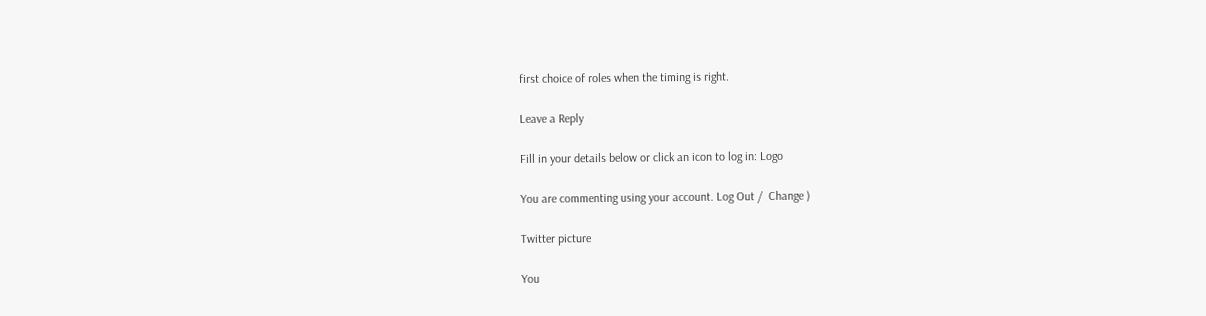first choice of roles when the timing is right.

Leave a Reply

Fill in your details below or click an icon to log in: Logo

You are commenting using your account. Log Out /  Change )

Twitter picture

You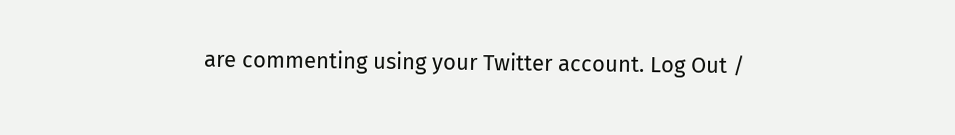are commenting using your Twitter account. Log Out /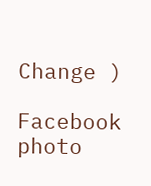Change )

Facebook photo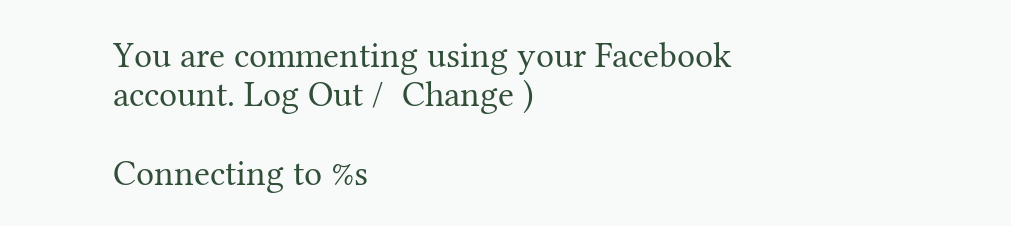You are commenting using your Facebook account. Log Out /  Change )

Connecting to %s